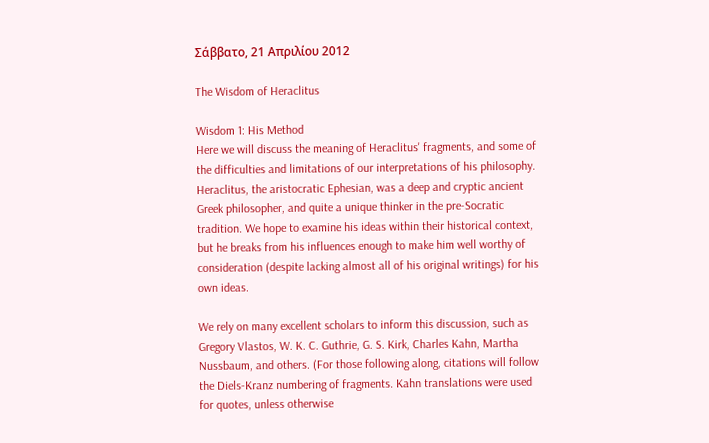Σάββατο, 21 Απριλίου 2012

The Wisdom of Heraclitus

Wisdom 1: His Method
Here we will discuss the meaning of Heraclitus' fragments, and some of the difficulties and limitations of our interpretations of his philosophy. Heraclitus, the aristocratic Ephesian, was a deep and cryptic ancient Greek philosopher, and quite a unique thinker in the pre-Socratic tradition. We hope to examine his ideas within their historical context, but he breaks from his influences enough to make him well worthy of consideration (despite lacking almost all of his original writings) for his own ideas.

We rely on many excellent scholars to inform this discussion, such as Gregory Vlastos, W. K. C. Guthrie, G. S. Kirk, Charles Kahn, Martha Nussbaum, and others. (For those following along, citations will follow the Diels-Kranz numbering of fragments. Kahn translations were used for quotes, unless otherwise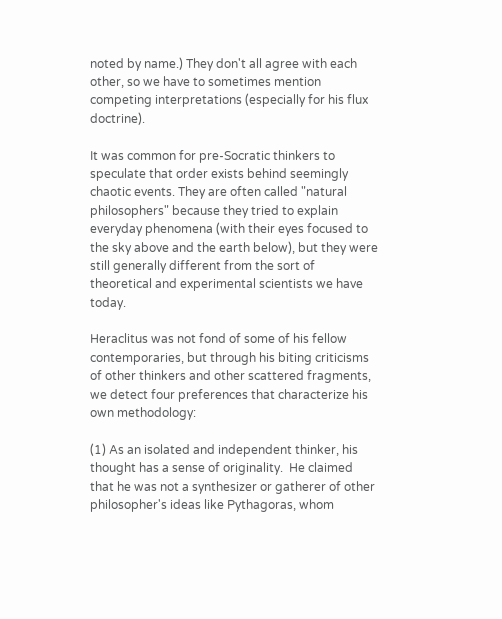noted by name.) They don't all agree with each other, so we have to sometimes mention competing interpretations (especially for his flux doctrine).

It was common for pre-Socratic thinkers to speculate that order exists behind seemingly chaotic events. They are often called "natural philosophers" because they tried to explain everyday phenomena (with their eyes focused to the sky above and the earth below), but they were still generally different from the sort of theoretical and experimental scientists we have today.

Heraclitus was not fond of some of his fellow contemporaries, but through his biting criticisms of other thinkers and other scattered fragments, we detect four preferences that characterize his own methodology:

(1) As an isolated and independent thinker, his thought has a sense of originality.  He claimed that he was not a synthesizer or gatherer of other philosopher's ideas like Pythagoras, whom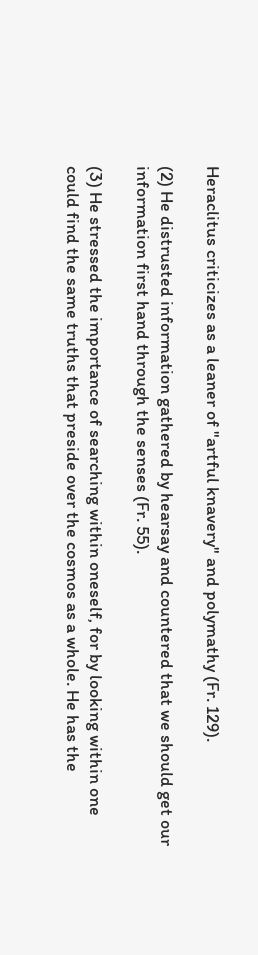Heraclitus criticizes as a leaner of "artful knavery" and polymathy (Fr. 129).

(2) He distrusted information gathered by hearsay and countered that we should get our information first hand through the senses (Fr. 55).

(3) He stressed the importance of searching within oneself, for by looking within one could find the same truths that preside over the cosmos as a whole. He has the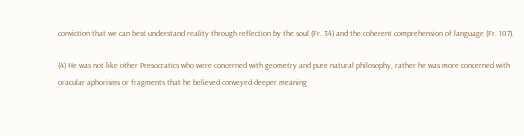conviction that we can best understand reality through reflection by the soul (Fr. 34) and the coherent comprehension of language (Fr. 107).

(4) He was not like other Presocratics who were concerned with geometry and pure natural philosophy, rather he was more concerned with oracular aphorisms or fragments that he believed conveyed deeper meaning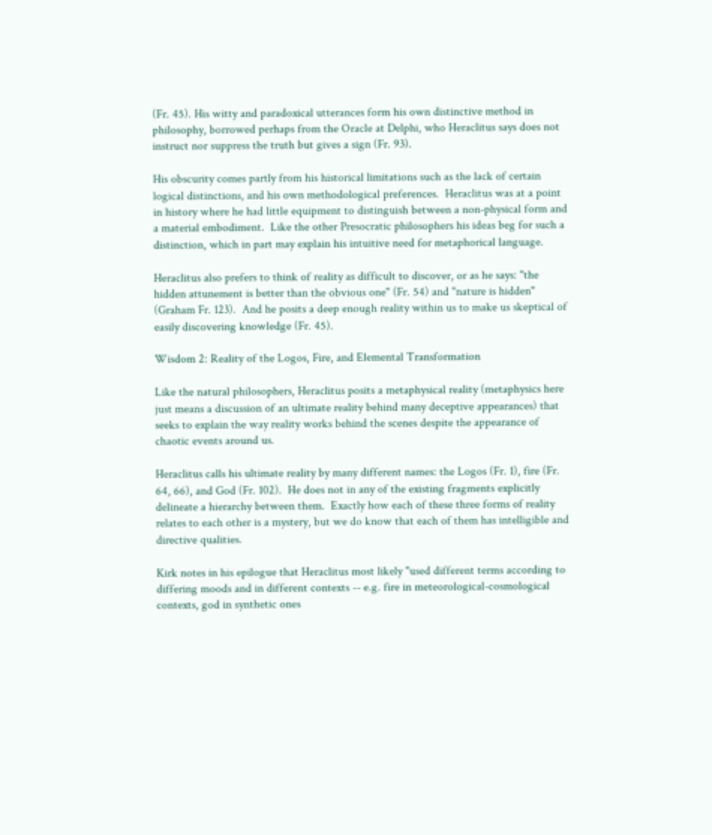(Fr. 45). His witty and paradoxical utterances form his own distinctive method in philosophy, borrowed perhaps from the Oracle at Delphi, who Heraclitus says does not instruct nor suppress the truth but gives a sign (Fr. 93).

His obscurity comes partly from his historical limitations such as the lack of certain logical distinctions, and his own methodological preferences.  Heraclitus was at a point in history where he had little equipment to distinguish between a non-physical form and a material embodiment.  Like the other Presocratic philosophers his ideas beg for such a distinction, which in part may explain his intuitive need for metaphorical language.

Heraclitus also prefers to think of reality as difficult to discover, or as he says: "the hidden attunement is better than the obvious one" (Fr. 54) and "nature is hidden" (Graham Fr. 123).  And he posits a deep enough reality within us to make us skeptical of easily discovering knowledge (Fr. 45).

Wisdom 2: Reality of the Logos, Fire, and Elemental Transformation

Like the natural philosophers, Heraclitus posits a metaphysical reality (metaphysics here just means a discussion of an ultimate reality behind many deceptive appearances) that seeks to explain the way reality works behind the scenes despite the appearance of chaotic events around us.

Heraclitus calls his ultimate reality by many different names: the Logos (Fr. 1), fire (Fr. 64, 66), and God (Fr. 102).  He does not in any of the existing fragments explicitly delineate a hierarchy between them.  Exactly how each of these three forms of reality relates to each other is a mystery, but we do know that each of them has intelligible and directive qualities.

Kirk notes in his epilogue that Heraclitus most likely "used different terms according to differing moods and in different contexts -- e.g. fire in meteorological-cosmological contexts, god in synthetic ones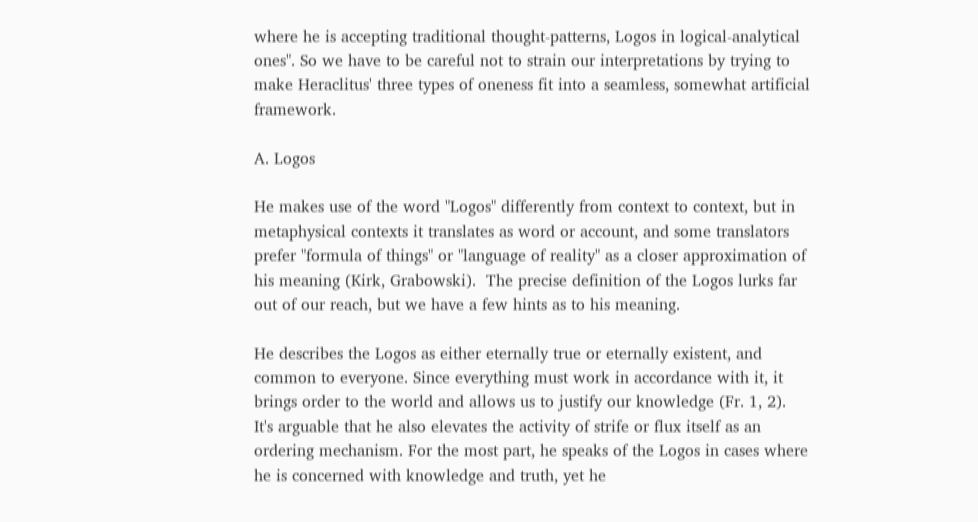where he is accepting traditional thought-patterns, Logos in logical-analytical ones". So we have to be careful not to strain our interpretations by trying to make Heraclitus' three types of oneness fit into a seamless, somewhat artificial framework.

A. Logos

He makes use of the word "Logos" differently from context to context, but in metaphysical contexts it translates as word or account, and some translators prefer "formula of things" or "language of reality" as a closer approximation of his meaning (Kirk, Grabowski).  The precise definition of the Logos lurks far out of our reach, but we have a few hints as to his meaning.

He describes the Logos as either eternally true or eternally existent, and common to everyone. Since everything must work in accordance with it, it brings order to the world and allows us to justify our knowledge (Fr. 1, 2).  It's arguable that he also elevates the activity of strife or flux itself as an ordering mechanism. For the most part, he speaks of the Logos in cases where he is concerned with knowledge and truth, yet he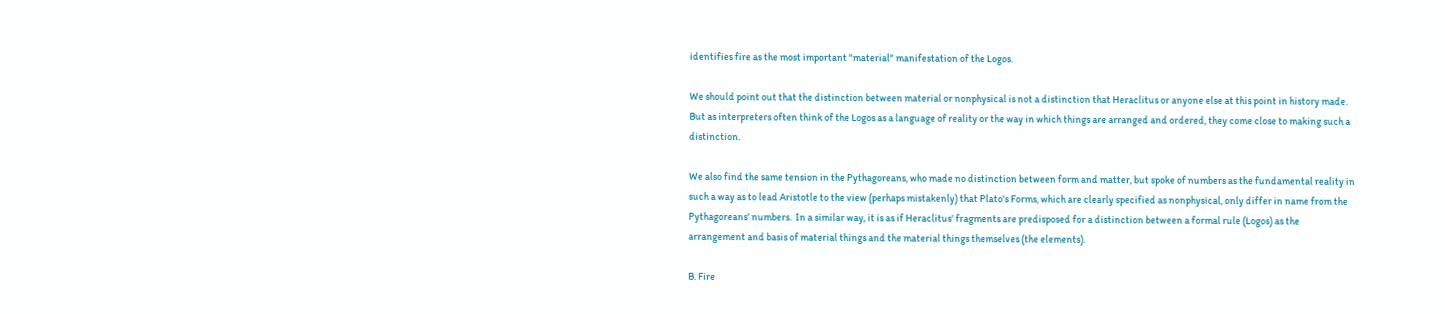identifies fire as the most important "material" manifestation of the Logos.

We should point out that the distinction between material or nonphysical is not a distinction that Heraclitus or anyone else at this point in history made. But as interpreters often think of the Logos as a language of reality or the way in which things are arranged and ordered, they come close to making such a distinction.

We also find the same tension in the Pythagoreans, who made no distinction between form and matter, but spoke of numbers as the fundamental reality in such a way as to lead Aristotle to the view (perhaps mistakenly) that Plato's Forms, which are clearly specified as nonphysical, only differ in name from the Pythagoreans' numbers.  In a similar way, it is as if Heraclitus' fragments are predisposed for a distinction between a formal rule (Logos) as the arrangement and basis of material things and the material things themselves (the elements).

B. Fire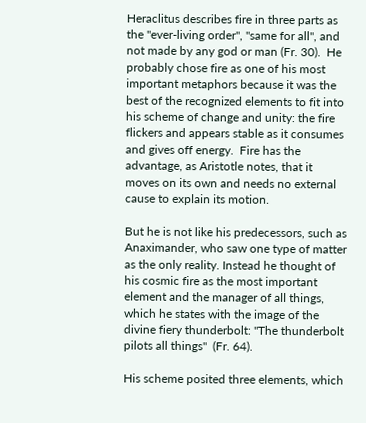Heraclitus describes fire in three parts as the "ever-living order", "same for all", and not made by any god or man (Fr. 30).  He probably chose fire as one of his most important metaphors because it was the best of the recognized elements to fit into his scheme of change and unity: the fire flickers and appears stable as it consumes and gives off energy.  Fire has the advantage, as Aristotle notes, that it moves on its own and needs no external cause to explain its motion.

But he is not like his predecessors, such as Anaximander, who saw one type of matter as the only reality. Instead he thought of his cosmic fire as the most important element and the manager of all things, which he states with the image of the divine fiery thunderbolt: "The thunderbolt pilots all things"  (Fr. 64).

His scheme posited three elements, which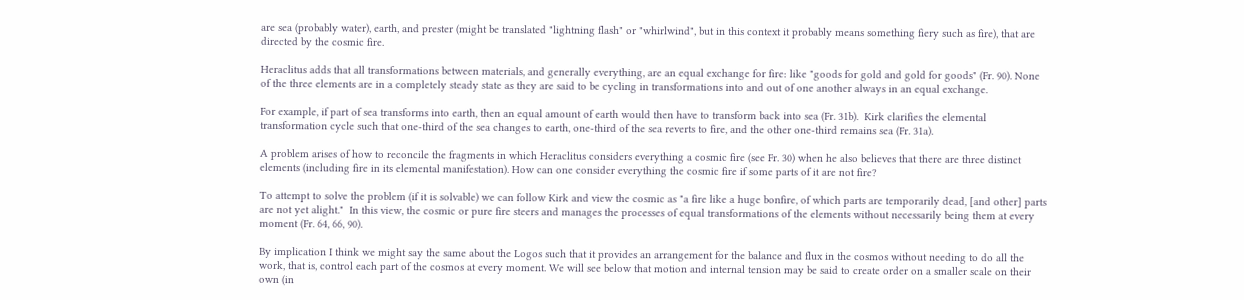are sea (probably water), earth, and prester (might be translated "lightning flash" or "whirlwind", but in this context it probably means something fiery such as fire), that are directed by the cosmic fire.

Heraclitus adds that all transformations between materials, and generally everything, are an equal exchange for fire: like "goods for gold and gold for goods" (Fr. 90). None of the three elements are in a completely steady state as they are said to be cycling in transformations into and out of one another always in an equal exchange.

For example, if part of sea transforms into earth, then an equal amount of earth would then have to transform back into sea (Fr. 31b).  Kirk clarifies the elemental transformation cycle such that one-third of the sea changes to earth, one-third of the sea reverts to fire, and the other one-third remains sea (Fr. 31a).

A problem arises of how to reconcile the fragments in which Heraclitus considers everything a cosmic fire (see Fr. 30) when he also believes that there are three distinct elements (including fire in its elemental manifestation). How can one consider everything the cosmic fire if some parts of it are not fire?

To attempt to solve the problem (if it is solvable) we can follow Kirk and view the cosmic as "a fire like a huge bonfire, of which parts are temporarily dead, [and other] parts are not yet alight."  In this view, the cosmic or pure fire steers and manages the processes of equal transformations of the elements without necessarily being them at every moment (Fr. 64, 66, 90).

By implication I think we might say the same about the Logos such that it provides an arrangement for the balance and flux in the cosmos without needing to do all the work, that is, control each part of the cosmos at every moment. We will see below that motion and internal tension may be said to create order on a smaller scale on their own (in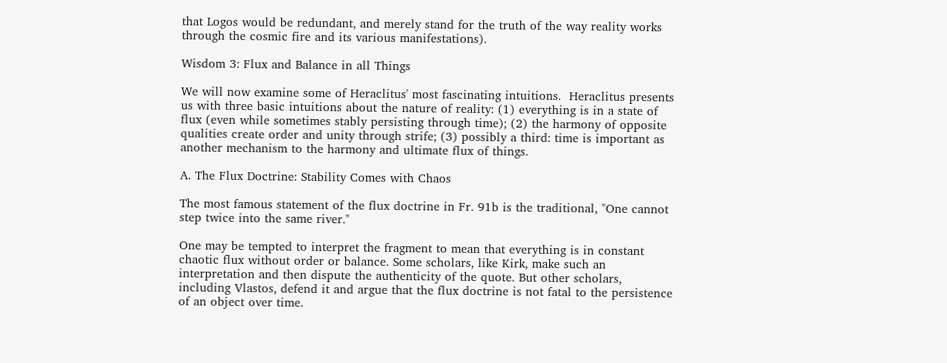that Logos would be redundant, and merely stand for the truth of the way reality works through the cosmic fire and its various manifestations).

Wisdom 3: Flux and Balance in all Things

We will now examine some of Heraclitus' most fascinating intuitions.  Heraclitus presents us with three basic intuitions about the nature of reality: (1) everything is in a state of flux (even while sometimes stably persisting through time); (2) the harmony of opposite qualities create order and unity through strife; (3) possibly a third: time is important as another mechanism to the harmony and ultimate flux of things.

A. The Flux Doctrine: Stability Comes with Chaos

The most famous statement of the flux doctrine in Fr. 91b is the traditional, "One cannot step twice into the same river."

One may be tempted to interpret the fragment to mean that everything is in constant chaotic flux without order or balance. Some scholars, like Kirk, make such an interpretation and then dispute the authenticity of the quote. But other scholars, including Vlastos, defend it and argue that the flux doctrine is not fatal to the persistence of an object over time.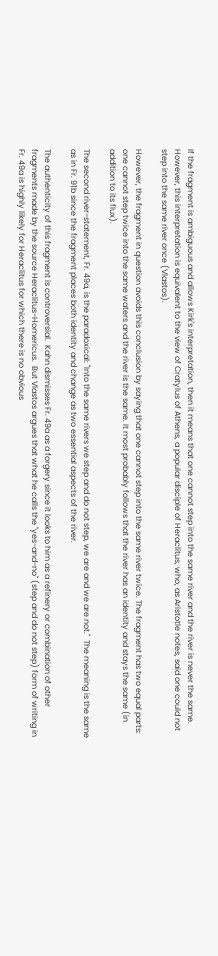If the fragment is ambiguous and allows Kirk's interpretation, then it means that one cannot step into the same river and the river is never the same. However, this interpretation is equivalent to the view of Cratylus of Athens, a popular disciple of Heraclitus, who, as Aristotle notes, said one could not step into the same river once (Vlastos).

However, the fragment in question avoids this conclusion by saying that one cannot step into the same river twice. The fragment has two equal parts: one cannot step twice into the same waters and the river is the same. It most probably follows that the river has an identity and stays the same (in addition to its flux).

The second river-statement, Fr. 49a, is the paradoxical: "Into the same rivers we step and do not step, we are and we are not."  The meaning is the same as in Fr. 91b since the fragment places both identity and change as two essential aspects of the river.

The authenticity of this fragment is controversial.  Kahn dismisses Fr. 49a as a forgery since it looks to him as a refinery or combination of other fragments made by the source Heraclitus-Homericus.  But Vlastos argues that what he calls the "yes-and-no" (step and do not step) form of writing in Fr. 49a is highly likely for Heraclitus for which there is no obvious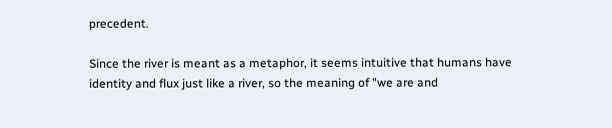precedent.

Since the river is meant as a metaphor, it seems intuitive that humans have identity and flux just like a river, so the meaning of "we are and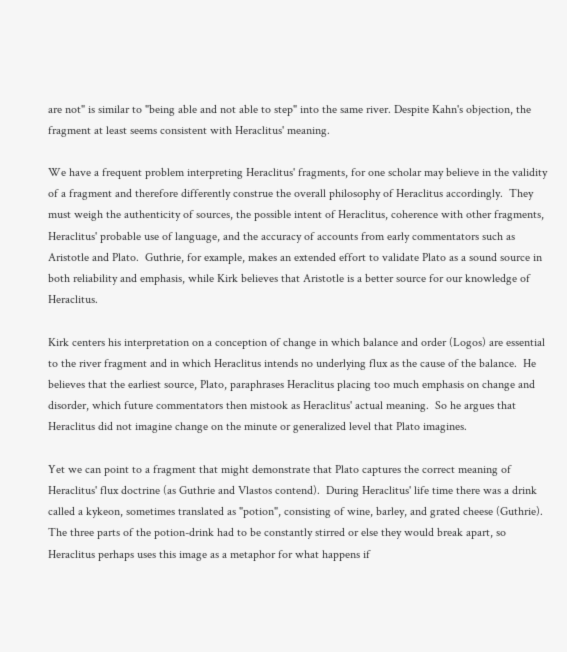are not" is similar to "being able and not able to step" into the same river. Despite Kahn's objection, the fragment at least seems consistent with Heraclitus' meaning.

We have a frequent problem interpreting Heraclitus' fragments, for one scholar may believe in the validity of a fragment and therefore differently construe the overall philosophy of Heraclitus accordingly.  They must weigh the authenticity of sources, the possible intent of Heraclitus, coherence with other fragments, Heraclitus' probable use of language, and the accuracy of accounts from early commentators such as Aristotle and Plato.  Guthrie, for example, makes an extended effort to validate Plato as a sound source in both reliability and emphasis, while Kirk believes that Aristotle is a better source for our knowledge of Heraclitus.

Kirk centers his interpretation on a conception of change in which balance and order (Logos) are essential to the river fragment and in which Heraclitus intends no underlying flux as the cause of the balance.  He believes that the earliest source, Plato, paraphrases Heraclitus placing too much emphasis on change and disorder, which future commentators then mistook as Heraclitus' actual meaning.  So he argues that Heraclitus did not imagine change on the minute or generalized level that Plato imagines.

Yet we can point to a fragment that might demonstrate that Plato captures the correct meaning of Heraclitus' flux doctrine (as Guthrie and Vlastos contend).  During Heraclitus' life time there was a drink called a kykeon, sometimes translated as "potion", consisting of wine, barley, and grated cheese (Guthrie).  The three parts of the potion-drink had to be constantly stirred or else they would break apart, so Heraclitus perhaps uses this image as a metaphor for what happens if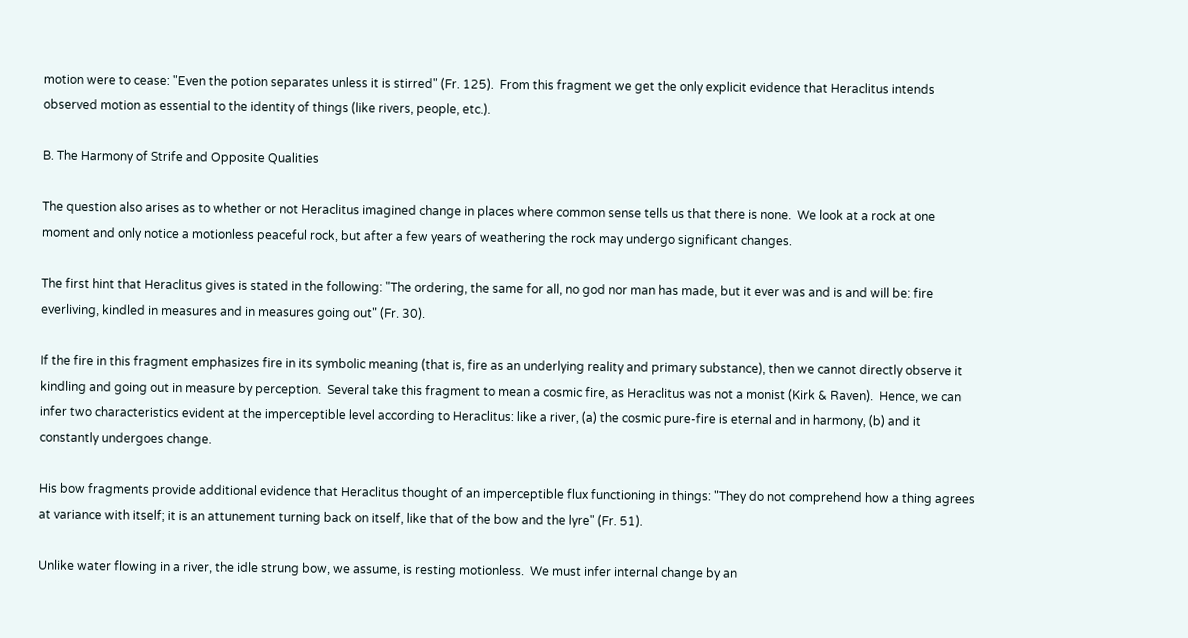motion were to cease: "Even the potion separates unless it is stirred" (Fr. 125).  From this fragment we get the only explicit evidence that Heraclitus intends observed motion as essential to the identity of things (like rivers, people, etc.).

B. The Harmony of Strife and Opposite Qualities

The question also arises as to whether or not Heraclitus imagined change in places where common sense tells us that there is none.  We look at a rock at one moment and only notice a motionless peaceful rock, but after a few years of weathering the rock may undergo significant changes.

The first hint that Heraclitus gives is stated in the following: "The ordering, the same for all, no god nor man has made, but it ever was and is and will be: fire everliving, kindled in measures and in measures going out" (Fr. 30).

If the fire in this fragment emphasizes fire in its symbolic meaning (that is, fire as an underlying reality and primary substance), then we cannot directly observe it kindling and going out in measure by perception.  Several take this fragment to mean a cosmic fire, as Heraclitus was not a monist (Kirk & Raven).  Hence, we can infer two characteristics evident at the imperceptible level according to Heraclitus: like a river, (a) the cosmic pure-fire is eternal and in harmony, (b) and it constantly undergoes change.

His bow fragments provide additional evidence that Heraclitus thought of an imperceptible flux functioning in things: "They do not comprehend how a thing agrees at variance with itself; it is an attunement turning back on itself, like that of the bow and the lyre" (Fr. 51).

Unlike water flowing in a river, the idle strung bow, we assume, is resting motionless.  We must infer internal change by an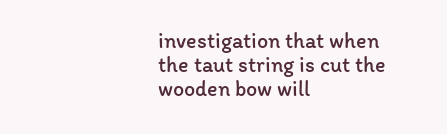investigation that when the taut string is cut the wooden bow will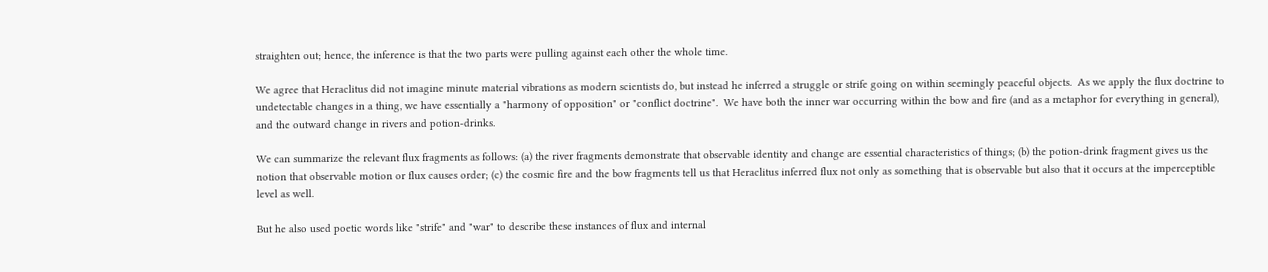straighten out; hence, the inference is that the two parts were pulling against each other the whole time.

We agree that Heraclitus did not imagine minute material vibrations as modern scientists do, but instead he inferred a struggle or strife going on within seemingly peaceful objects.  As we apply the flux doctrine to undetectable changes in a thing, we have essentially a "harmony of opposition" or "conflict doctrine".  We have both the inner war occurring within the bow and fire (and as a metaphor for everything in general), and the outward change in rivers and potion-drinks.

We can summarize the relevant flux fragments as follows: (a) the river fragments demonstrate that observable identity and change are essential characteristics of things; (b) the potion-drink fragment gives us the notion that observable motion or flux causes order; (c) the cosmic fire and the bow fragments tell us that Heraclitus inferred flux not only as something that is observable but also that it occurs at the imperceptible level as well.

But he also used poetic words like "strife" and "war" to describe these instances of flux and internal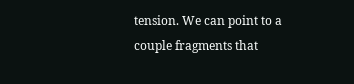tension. We can point to a couple fragments that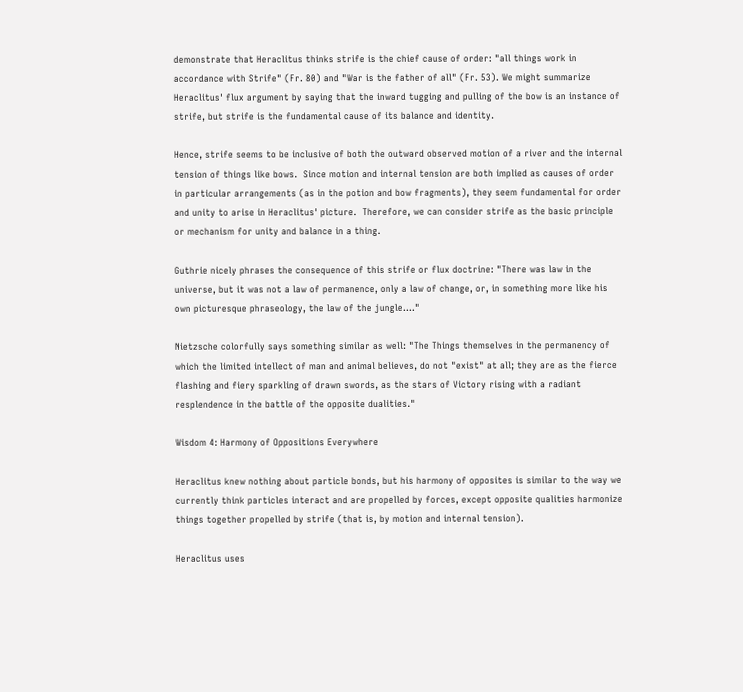demonstrate that Heraclitus thinks strife is the chief cause of order: "all things work in accordance with Strife" (Fr. 80) and "War is the father of all" (Fr. 53). We might summarize Heraclitus' flux argument by saying that the inward tugging and pulling of the bow is an instance of strife, but strife is the fundamental cause of its balance and identity.

Hence, strife seems to be inclusive of both the outward observed motion of a river and the internal tension of things like bows.  Since motion and internal tension are both implied as causes of order in particular arrangements (as in the potion and bow fragments), they seem fundamental for order and unity to arise in Heraclitus' picture.  Therefore, we can consider strife as the basic principle or mechanism for unity and balance in a thing.

Guthrie nicely phrases the consequence of this strife or flux doctrine: "There was law in the universe, but it was not a law of permanence, only a law of change, or, in something more like his own picturesque phraseology, the law of the jungle...."

Nietzsche colorfully says something similar as well: "The Things themselves in the permanency of which the limited intellect of man and animal believes, do not "exist" at all; they are as the fierce flashing and fiery sparkling of drawn swords, as the stars of Victory rising with a radiant resplendence in the battle of the opposite dualities."

Wisdom 4: Harmony of Oppositions Everywhere

Heraclitus knew nothing about particle bonds, but his harmony of opposites is similar to the way we currently think particles interact and are propelled by forces, except opposite qualities harmonize things together propelled by strife (that is, by motion and internal tension).

Heraclitus uses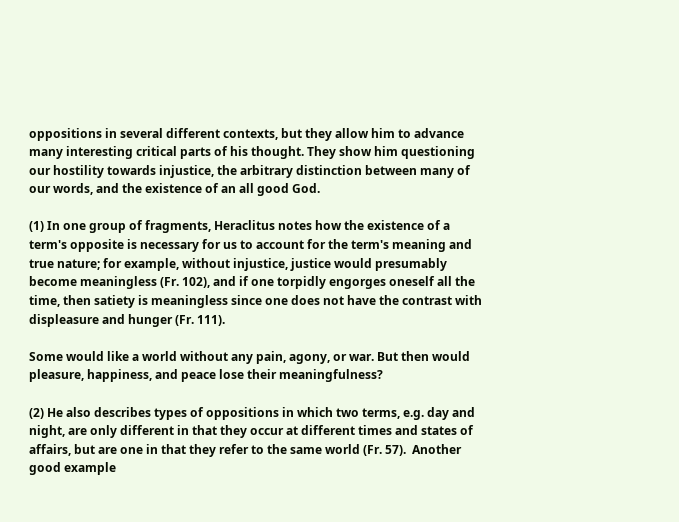oppositions in several different contexts, but they allow him to advance many interesting critical parts of his thought. They show him questioning our hostility towards injustice, the arbitrary distinction between many of our words, and the existence of an all good God.

(1) In one group of fragments, Heraclitus notes how the existence of a term's opposite is necessary for us to account for the term's meaning and true nature; for example, without injustice, justice would presumably become meaningless (Fr. 102), and if one torpidly engorges oneself all the time, then satiety is meaningless since one does not have the contrast with displeasure and hunger (Fr. 111).

Some would like a world without any pain, agony, or war. But then would pleasure, happiness, and peace lose their meaningfulness?

(2) He also describes types of oppositions in which two terms, e.g. day and night, are only different in that they occur at different times and states of affairs, but are one in that they refer to the same world (Fr. 57).  Another good example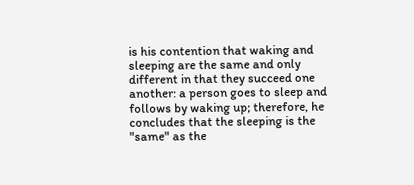is his contention that waking and sleeping are the same and only different in that they succeed one another: a person goes to sleep and follows by waking up; therefore, he concludes that the sleeping is the "same" as the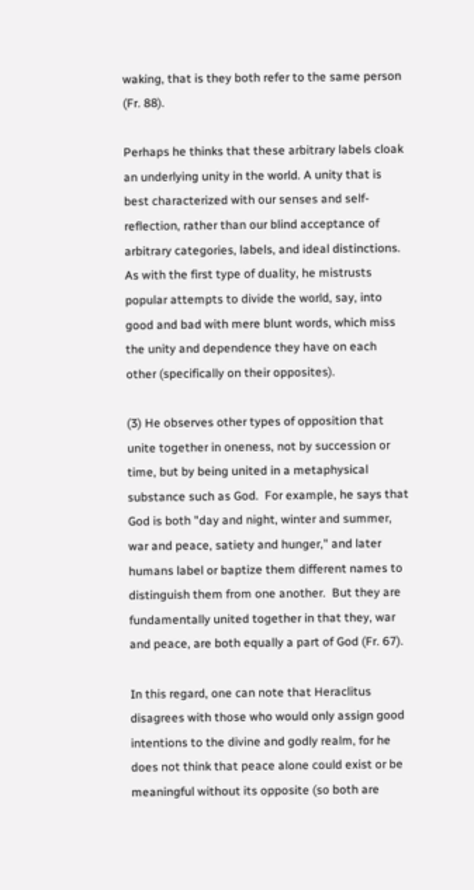waking, that is they both refer to the same person (Fr. 88).

Perhaps he thinks that these arbitrary labels cloak an underlying unity in the world. A unity that is best characterized with our senses and self-reflection, rather than our blind acceptance of arbitrary categories, labels, and ideal distinctions. As with the first type of duality, he mistrusts popular attempts to divide the world, say, into good and bad with mere blunt words, which miss the unity and dependence they have on each other (specifically on their opposites).

(3) He observes other types of opposition that unite together in oneness, not by succession or time, but by being united in a metaphysical substance such as God.  For example, he says that God is both "day and night, winter and summer, war and peace, satiety and hunger," and later humans label or baptize them different names to distinguish them from one another.  But they are fundamentally united together in that they, war and peace, are both equally a part of God (Fr. 67).

In this regard, one can note that Heraclitus disagrees with those who would only assign good intentions to the divine and godly realm, for he does not think that peace alone could exist or be meaningful without its opposite (so both are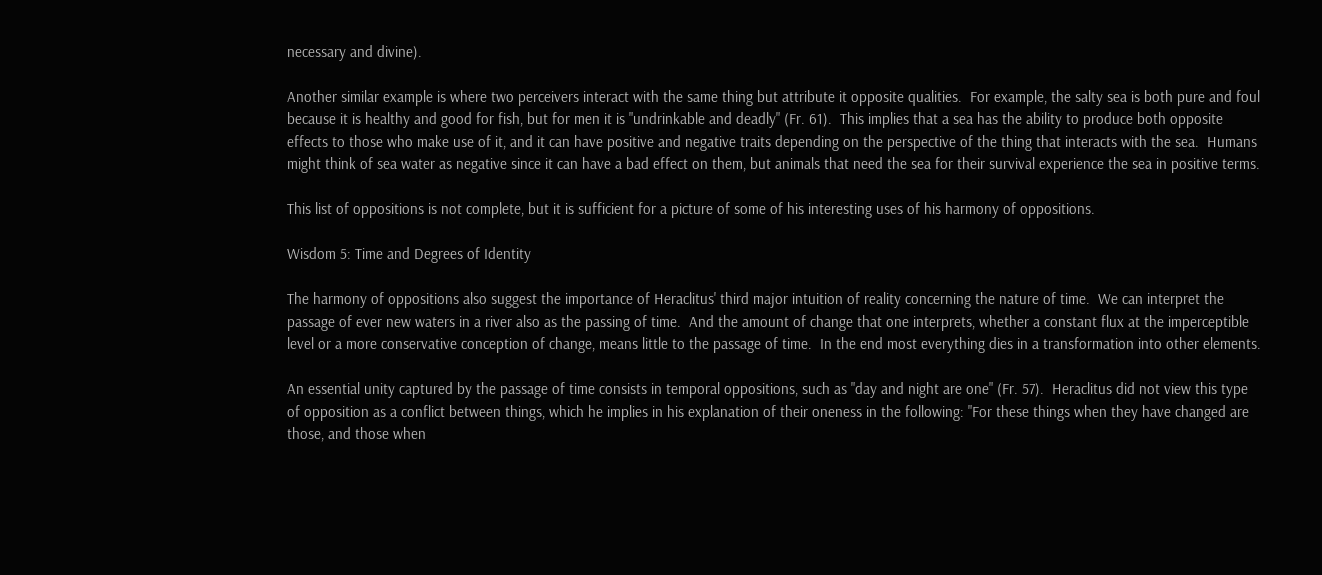necessary and divine).

Another similar example is where two perceivers interact with the same thing but attribute it opposite qualities.  For example, the salty sea is both pure and foul because it is healthy and good for fish, but for men it is "undrinkable and deadly" (Fr. 61).  This implies that a sea has the ability to produce both opposite effects to those who make use of it, and it can have positive and negative traits depending on the perspective of the thing that interacts with the sea.  Humans might think of sea water as negative since it can have a bad effect on them, but animals that need the sea for their survival experience the sea in positive terms.

This list of oppositions is not complete, but it is sufficient for a picture of some of his interesting uses of his harmony of oppositions.

Wisdom 5: Time and Degrees of Identity

The harmony of oppositions also suggest the importance of Heraclitus' third major intuition of reality concerning the nature of time.  We can interpret the passage of ever new waters in a river also as the passing of time.  And the amount of change that one interprets, whether a constant flux at the imperceptible level or a more conservative conception of change, means little to the passage of time.  In the end most everything dies in a transformation into other elements.

An essential unity captured by the passage of time consists in temporal oppositions, such as "day and night are one" (Fr. 57).  Heraclitus did not view this type of opposition as a conflict between things, which he implies in his explanation of their oneness in the following: "For these things when they have changed are those, and those when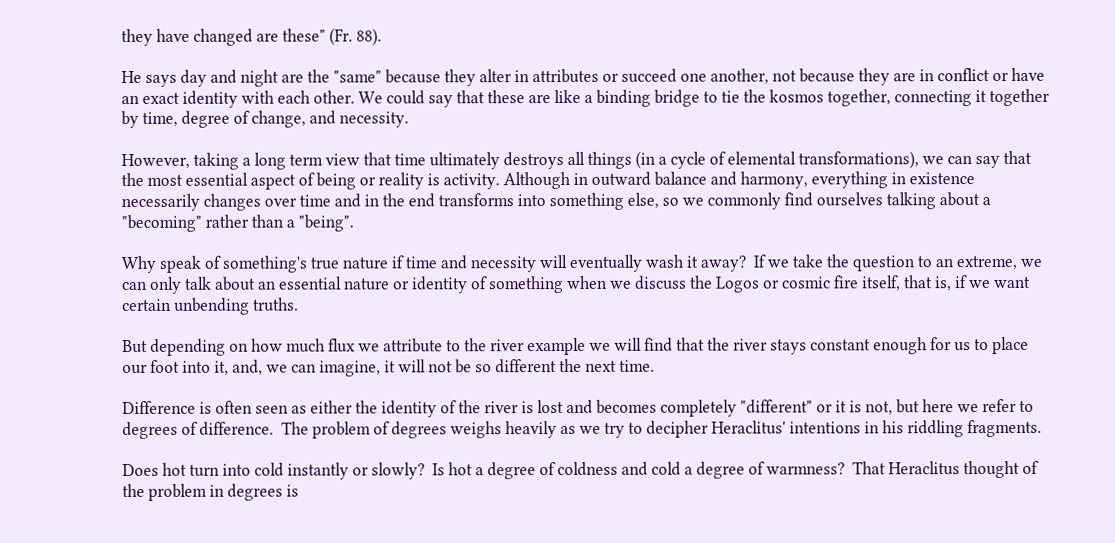they have changed are these" (Fr. 88).

He says day and night are the "same" because they alter in attributes or succeed one another, not because they are in conflict or have an exact identity with each other. We could say that these are like a binding bridge to tie the kosmos together, connecting it together by time, degree of change, and necessity.

However, taking a long term view that time ultimately destroys all things (in a cycle of elemental transformations), we can say that the most essential aspect of being or reality is activity. Although in outward balance and harmony, everything in existence necessarily changes over time and in the end transforms into something else, so we commonly find ourselves talking about a "becoming" rather than a "being".

Why speak of something's true nature if time and necessity will eventually wash it away?  If we take the question to an extreme, we can only talk about an essential nature or identity of something when we discuss the Logos or cosmic fire itself, that is, if we want certain unbending truths.

But depending on how much flux we attribute to the river example we will find that the river stays constant enough for us to place our foot into it, and, we can imagine, it will not be so different the next time.

Difference is often seen as either the identity of the river is lost and becomes completely "different" or it is not, but here we refer to degrees of difference.  The problem of degrees weighs heavily as we try to decipher Heraclitus' intentions in his riddling fragments.

Does hot turn into cold instantly or slowly?  Is hot a degree of coldness and cold a degree of warmness?  That Heraclitus thought of the problem in degrees is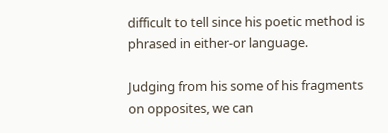difficult to tell since his poetic method is phrased in either-or language.

Judging from his some of his fragments on opposites, we can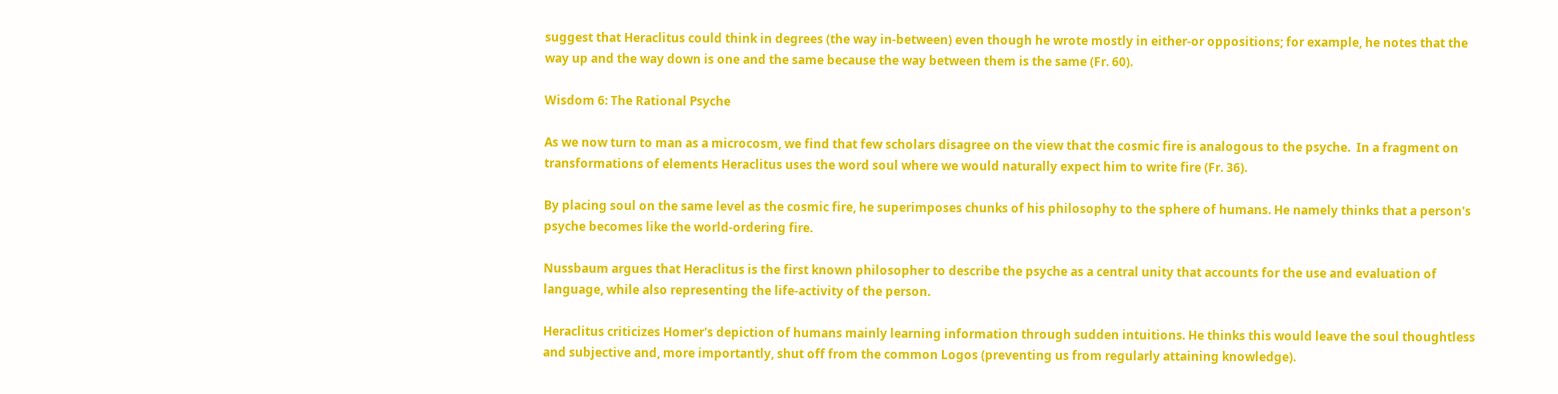suggest that Heraclitus could think in degrees (the way in-between) even though he wrote mostly in either-or oppositions; for example, he notes that the way up and the way down is one and the same because the way between them is the same (Fr. 60).

Wisdom 6: The Rational Psyche

As we now turn to man as a microcosm, we find that few scholars disagree on the view that the cosmic fire is analogous to the psyche.  In a fragment on transformations of elements Heraclitus uses the word soul where we would naturally expect him to write fire (Fr. 36).

By placing soul on the same level as the cosmic fire, he superimposes chunks of his philosophy to the sphere of humans. He namely thinks that a person's psyche becomes like the world-ordering fire.

Nussbaum argues that Heraclitus is the first known philosopher to describe the psyche as a central unity that accounts for the use and evaluation of language, while also representing the life-activity of the person.

Heraclitus criticizes Homer's depiction of humans mainly learning information through sudden intuitions. He thinks this would leave the soul thoughtless and subjective and, more importantly, shut off from the common Logos (preventing us from regularly attaining knowledge).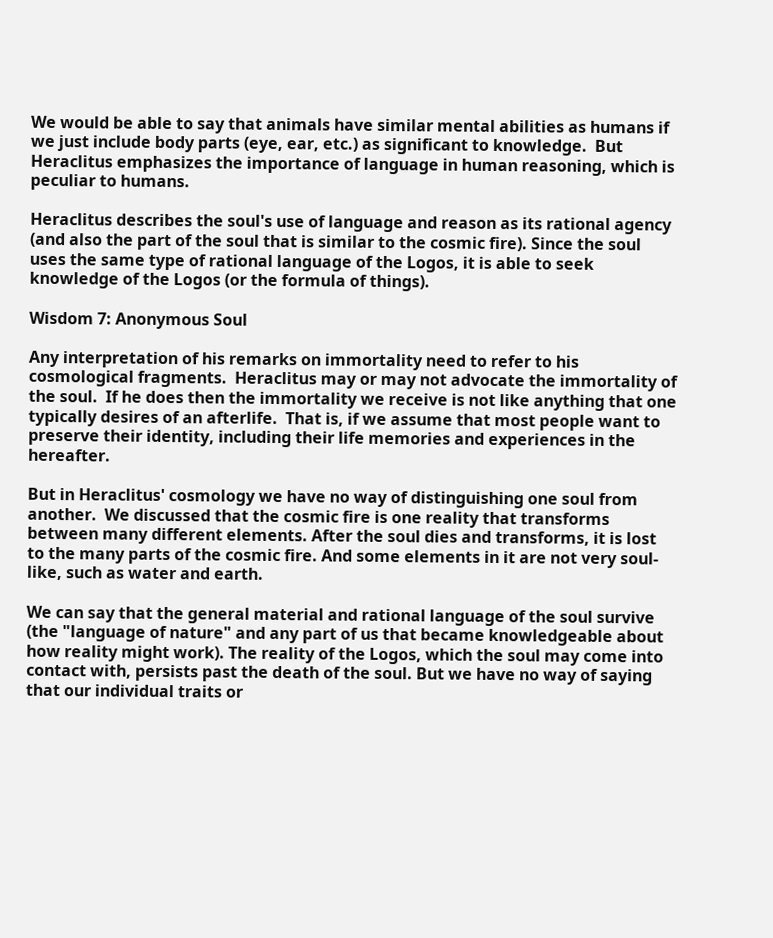We would be able to say that animals have similar mental abilities as humans if we just include body parts (eye, ear, etc.) as significant to knowledge.  But Heraclitus emphasizes the importance of language in human reasoning, which is peculiar to humans.

Heraclitus describes the soul's use of language and reason as its rational agency (and also the part of the soul that is similar to the cosmic fire). Since the soul uses the same type of rational language of the Logos, it is able to seek knowledge of the Logos (or the formula of things).

Wisdom 7: Anonymous Soul

Any interpretation of his remarks on immortality need to refer to his cosmological fragments.  Heraclitus may or may not advocate the immortality of the soul.  If he does then the immortality we receive is not like anything that one typically desires of an afterlife.  That is, if we assume that most people want to preserve their identity, including their life memories and experiences in the hereafter.

But in Heraclitus' cosmology we have no way of distinguishing one soul from another.  We discussed that the cosmic fire is one reality that transforms between many different elements. After the soul dies and transforms, it is lost to the many parts of the cosmic fire. And some elements in it are not very soul-like, such as water and earth.

We can say that the general material and rational language of the soul survive (the "language of nature" and any part of us that became knowledgeable about how reality might work). The reality of the Logos, which the soul may come into contact with, persists past the death of the soul. But we have no way of saying that our individual traits or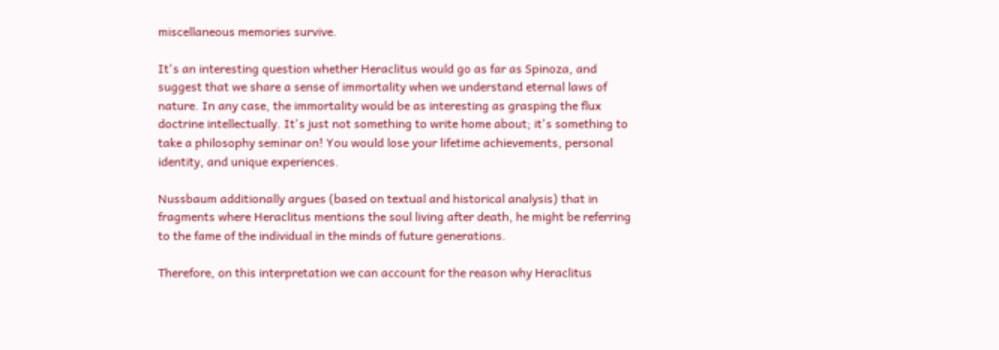miscellaneous memories survive.

It's an interesting question whether Heraclitus would go as far as Spinoza, and suggest that we share a sense of immortality when we understand eternal laws of nature. In any case, the immortality would be as interesting as grasping the flux doctrine intellectually. It's just not something to write home about; it's something to take a philosophy seminar on! You would lose your lifetime achievements, personal identity, and unique experiences.

Nussbaum additionally argues (based on textual and historical analysis) that in fragments where Heraclitus mentions the soul living after death, he might be referring to the fame of the individual in the minds of future generations.

Therefore, on this interpretation we can account for the reason why Heraclitus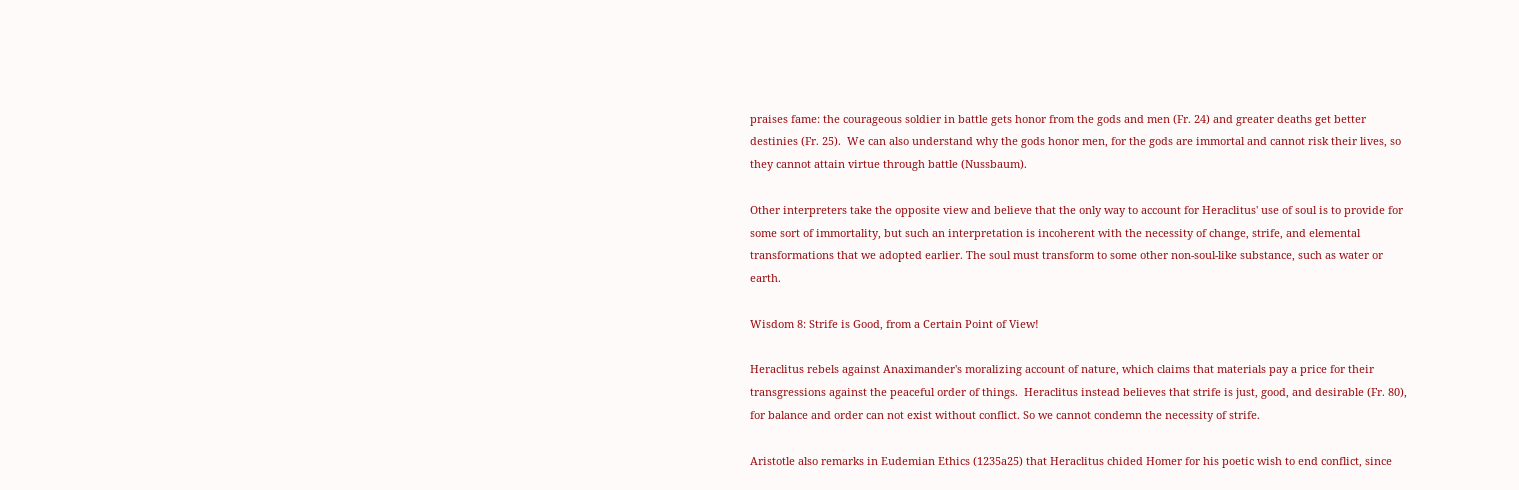praises fame: the courageous soldier in battle gets honor from the gods and men (Fr. 24) and greater deaths get better destinies (Fr. 25).  We can also understand why the gods honor men, for the gods are immortal and cannot risk their lives, so they cannot attain virtue through battle (Nussbaum).

Other interpreters take the opposite view and believe that the only way to account for Heraclitus' use of soul is to provide for some sort of immortality, but such an interpretation is incoherent with the necessity of change, strife, and elemental transformations that we adopted earlier. The soul must transform to some other non-soul-like substance, such as water or earth.

Wisdom 8: Strife is Good, from a Certain Point of View!

Heraclitus rebels against Anaximander's moralizing account of nature, which claims that materials pay a price for their transgressions against the peaceful order of things.  Heraclitus instead believes that strife is just, good, and desirable (Fr. 80), for balance and order can not exist without conflict. So we cannot condemn the necessity of strife.

Aristotle also remarks in Eudemian Ethics (1235a25) that Heraclitus chided Homer for his poetic wish to end conflict, since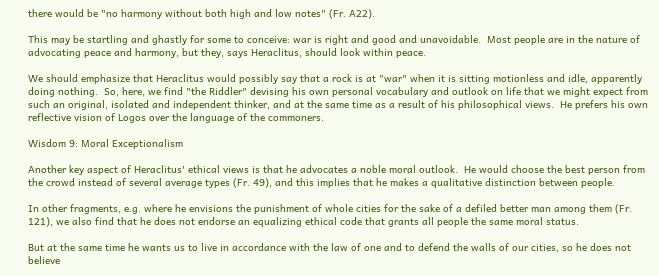there would be "no harmony without both high and low notes" (Fr. A22).

This may be startling and ghastly for some to conceive: war is right and good and unavoidable.  Most people are in the nature of advocating peace and harmony, but they, says Heraclitus, should look within peace.

We should emphasize that Heraclitus would possibly say that a rock is at "war" when it is sitting motionless and idle, apparently doing nothing.  So, here, we find "the Riddler" devising his own personal vocabulary and outlook on life that we might expect from such an original, isolated and independent thinker, and at the same time as a result of his philosophical views.  He prefers his own reflective vision of Logos over the language of the commoners.

Wisdom 9: Moral Exceptionalism

Another key aspect of Heraclitus' ethical views is that he advocates a noble moral outlook.  He would choose the best person from the crowd instead of several average types (Fr. 49), and this implies that he makes a qualitative distinction between people.

In other fragments, e.g. where he envisions the punishment of whole cities for the sake of a defiled better man among them (Fr. 121), we also find that he does not endorse an equalizing ethical code that grants all people the same moral status.

But at the same time he wants us to live in accordance with the law of one and to defend the walls of our cities, so he does not believe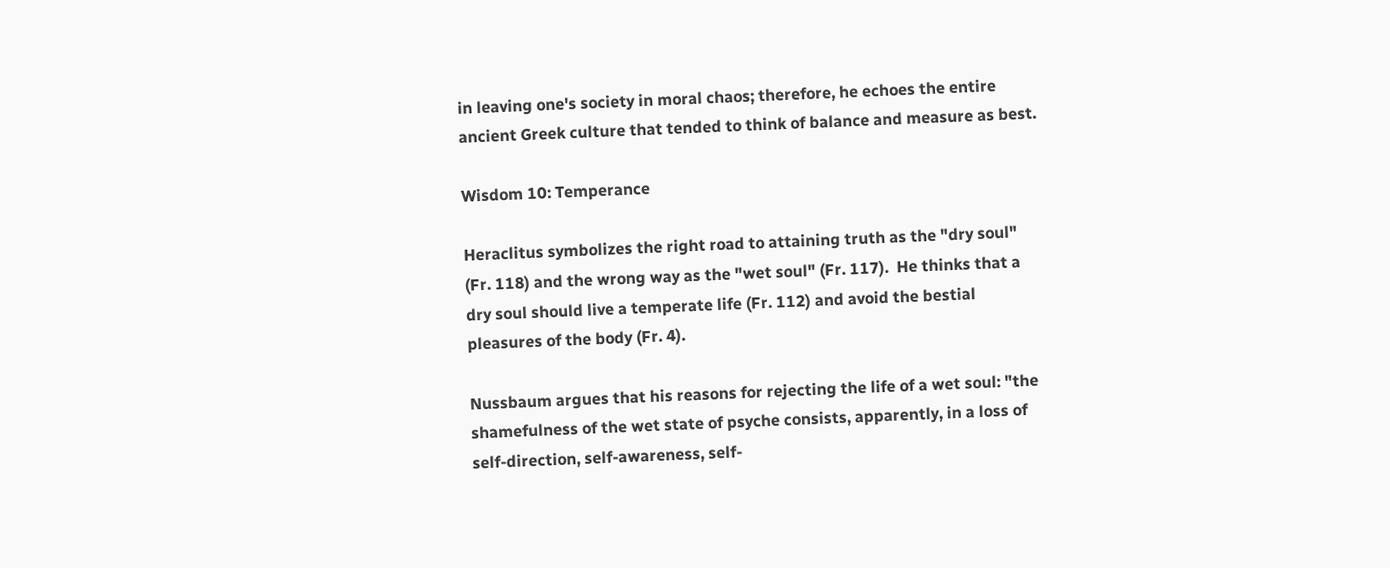in leaving one's society in moral chaos; therefore, he echoes the entire ancient Greek culture that tended to think of balance and measure as best.

Wisdom 10: Temperance

Heraclitus symbolizes the right road to attaining truth as the "dry soul" (Fr. 118) and the wrong way as the "wet soul" (Fr. 117).  He thinks that a dry soul should live a temperate life (Fr. 112) and avoid the bestial pleasures of the body (Fr. 4).

Nussbaum argues that his reasons for rejecting the life of a wet soul: "the shamefulness of the wet state of psyche consists, apparently, in a loss of self-direction, self-awareness, self-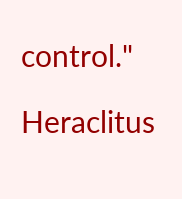control."

Heraclitus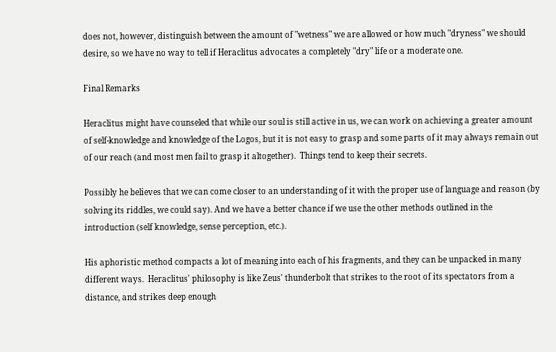does not, however, distinguish between the amount of "wetness" we are allowed or how much "dryness" we should desire, so we have no way to tell if Heraclitus advocates a completely "dry" life or a moderate one.

Final Remarks

Heraclitus might have counseled that while our soul is still active in us, we can work on achieving a greater amount of self-knowledge and knowledge of the Logos, but it is not easy to grasp and some parts of it may always remain out of our reach (and most men fail to grasp it altogether).  Things tend to keep their secrets.

Possibly he believes that we can come closer to an understanding of it with the proper use of language and reason (by solving its riddles, we could say). And we have a better chance if we use the other methods outlined in the introduction (self knowledge, sense perception, etc.).

His aphoristic method compacts a lot of meaning into each of his fragments, and they can be unpacked in many different ways.  Heraclitus' philosophy is like Zeus' thunderbolt that strikes to the root of its spectators from a distance, and strikes deep enough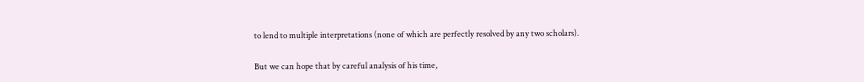to lend to multiple interpretations (none of which are perfectly resolved by any two scholars).

But we can hope that by careful analysis of his time,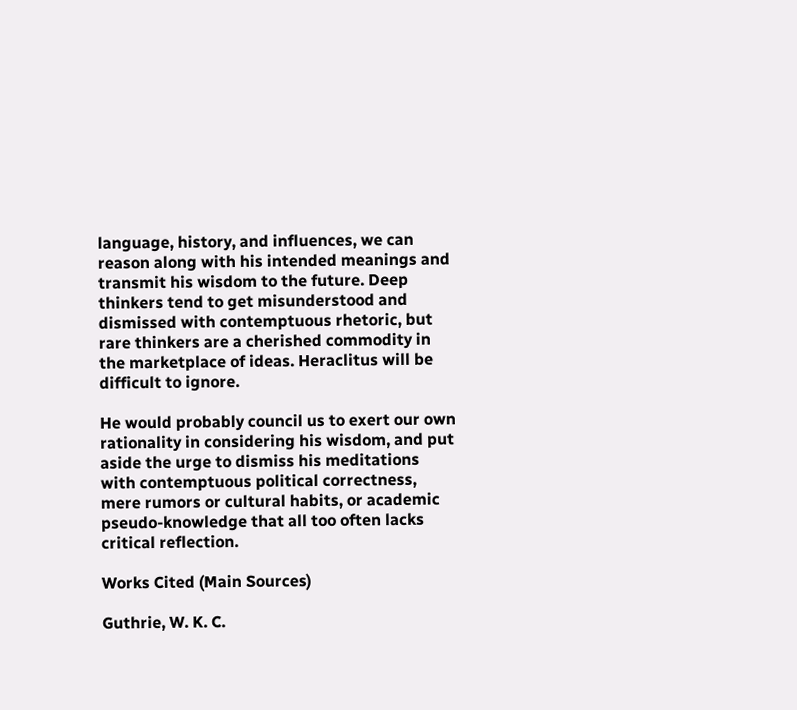language, history, and influences, we can reason along with his intended meanings and transmit his wisdom to the future. Deep thinkers tend to get misunderstood and dismissed with contemptuous rhetoric, but rare thinkers are a cherished commodity in the marketplace of ideas. Heraclitus will be difficult to ignore.

He would probably council us to exert our own rationality in considering his wisdom, and put aside the urge to dismiss his meditations with contemptuous political correctness, mere rumors or cultural habits, or academic pseudo-knowledge that all too often lacks critical reflection.

Works Cited (Main Sources)

Guthrie, W. K. C.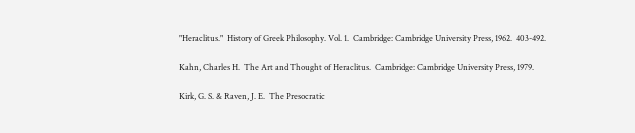"Heraclitus."  History of Greek Philosophy. Vol. 1.  Cambridge: Cambridge University Press, 1962.  403-492.

Kahn, Charles H.  The Art and Thought of Heraclitus.  Cambridge: Cambridge University Press, 1979.

Kirk, G. S. & Raven, J. E.  The Presocratic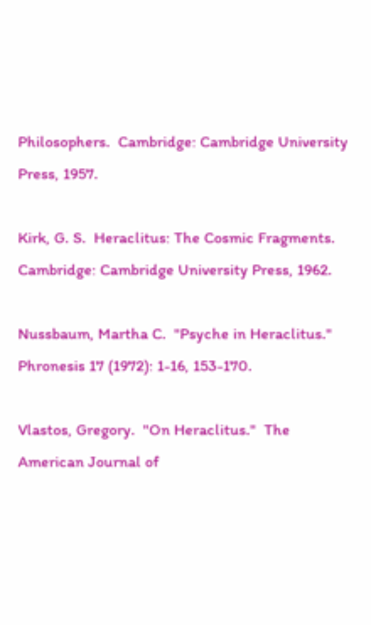Philosophers.  Cambridge: Cambridge University Press, 1957.

Kirk, G. S.  Heraclitus: The Cosmic Fragments.  Cambridge: Cambridge University Press, 1962.

Nussbaum, Martha C.  "Psyche in Heraclitus."  Phronesis 17 (1972): 1-16, 153-170.

Vlastos, Gregory.  "On Heraclitus."  The American Journal of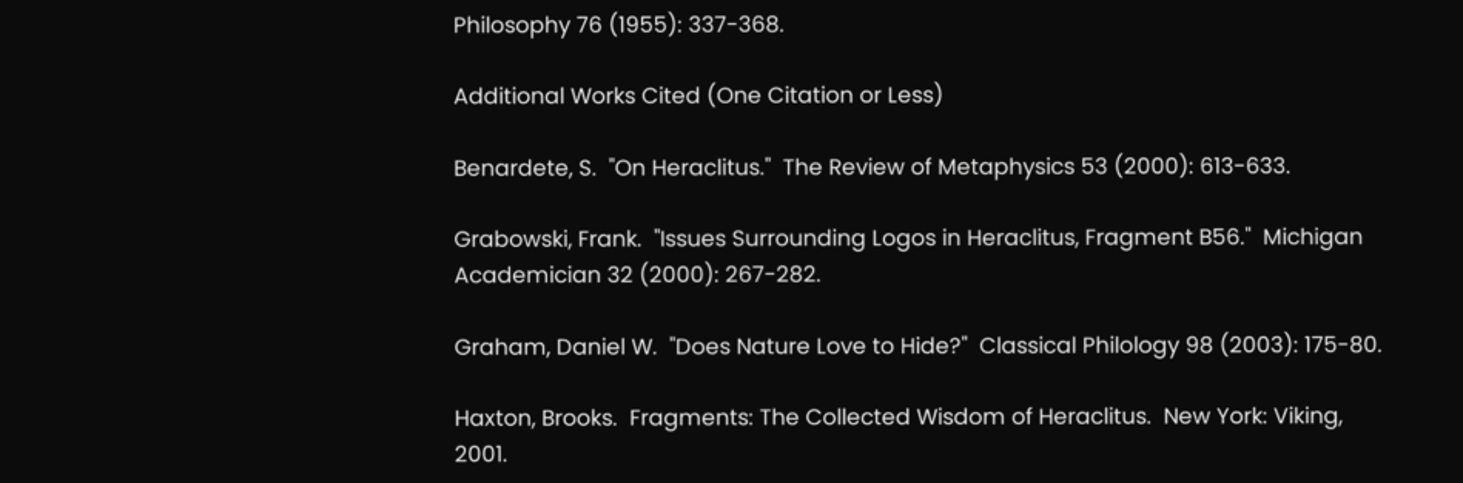Philosophy 76 (1955): 337-368.

Additional Works Cited (One Citation or Less)

Benardete, S.  "On Heraclitus."  The Review of Metaphysics 53 (2000): 613-633.

Grabowski, Frank.  "Issues Surrounding Logos in Heraclitus, Fragment B56."  Michigan Academician 32 (2000): 267-282.

Graham, Daniel W.  "Does Nature Love to Hide?"  Classical Philology 98 (2003): 175-80.

Haxton, Brooks.  Fragments: The Collected Wisdom of Heraclitus.  New York: Viking, 2001.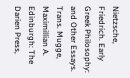Nietzsche, Friedrich. Early Greek Philosophy: and Other Essays.  Trans. Mugge, Maximillian A.  Edinburgh: The Darien Press,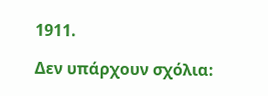1911.

Δεν υπάρχουν σχόλια: